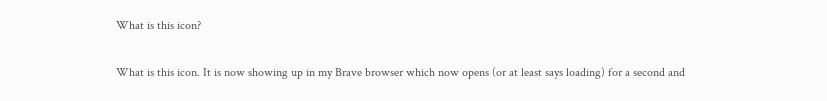What is this icon?

What is this icon. It is now showing up in my Brave browser which now opens (or at least says loading) for a second and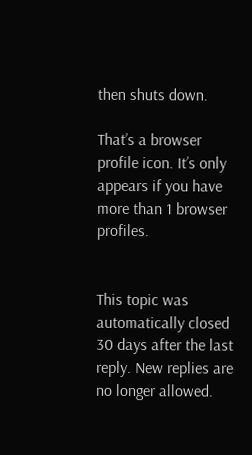then shuts down.

That’s a browser profile icon. It’s only appears if you have more than 1 browser profiles.


This topic was automatically closed 30 days after the last reply. New replies are no longer allowed.